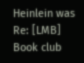Heinlein was Re: [LMB] Book club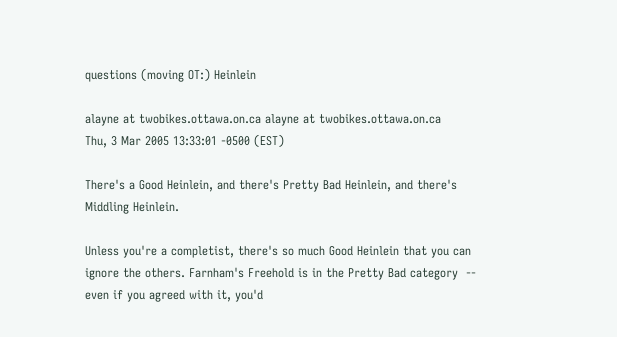questions (moving OT:) Heinlein

alayne at twobikes.ottawa.on.ca alayne at twobikes.ottawa.on.ca
Thu, 3 Mar 2005 13:33:01 -0500 (EST)

There's a Good Heinlein, and there's Pretty Bad Heinlein, and there's
Middling Heinlein.

Unless you're a completist, there's so much Good Heinlein that you can
ignore the others. Farnham's Freehold is in the Pretty Bad category  --
even if you agreed with it, you'd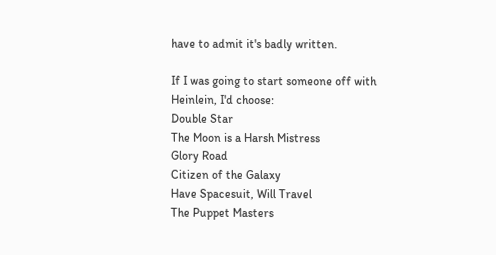have to admit it's badly written.

If I was going to start someone off with Heinlein, I'd choose:
Double Star
The Moon is a Harsh Mistress
Glory Road
Citizen of the Galaxy
Have Spacesuit, Will Travel
The Puppet Masters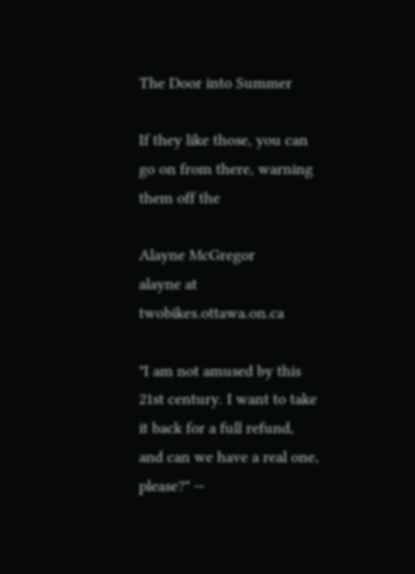The Door into Summer

If they like those, you can go on from there, warning them off the

Alayne McGregor
alayne at twobikes.ottawa.on.ca

"I am not amused by this 21st century. I want to take it back for a full refund,
and can we have a real one, please?" --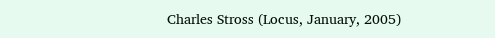Charles Stross (Locus, January, 2005)